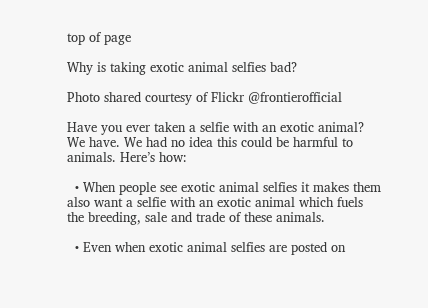top of page

Why is taking exotic animal selfies bad?

Photo shared courtesy of Flickr @frontierofficial

Have you ever taken a selfie with an exotic animal? We have. We had no idea this could be harmful to animals. Here’s how:

  • When people see exotic animal selfies it makes them also want a selfie with an exotic animal which fuels the breeding, sale and trade of these animals.

  • Even when exotic animal selfies are posted on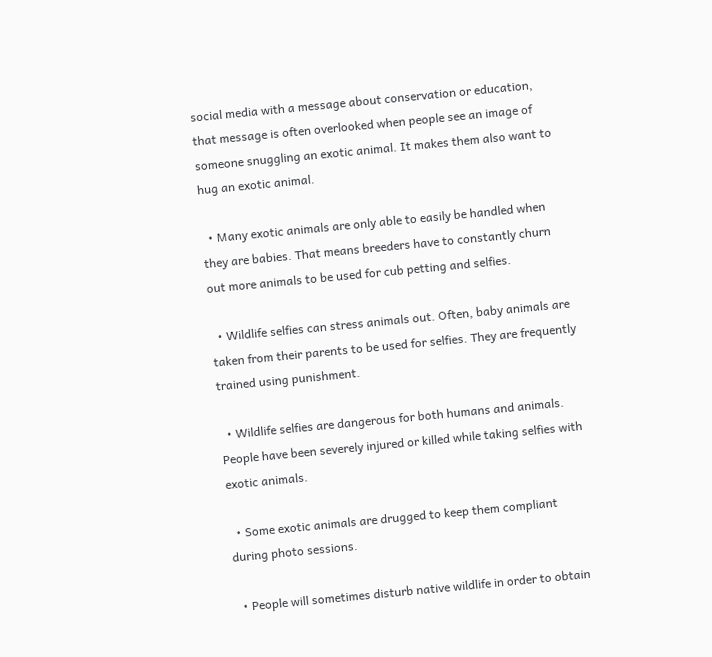social media with a message about conservation or education, that message is often overlooked when people see an image of someone snuggling an exotic animal. It makes them also want to hug an exotic animal.

  • Many exotic animals are only able to easily be handled when they are babies. That means breeders have to constantly churn out more animals to be used for cub petting and selfies.

  • Wildlife selfies can stress animals out. Often, baby animals are taken from their parents to be used for selfies. They are frequently trained using punishment.

  • Wildlife selfies are dangerous for both humans and animals. People have been severely injured or killed while taking selfies with exotic animals.

  • Some exotic animals are drugged to keep them compliant during photo sessions.

  • People will sometimes disturb native wildlife in order to obtain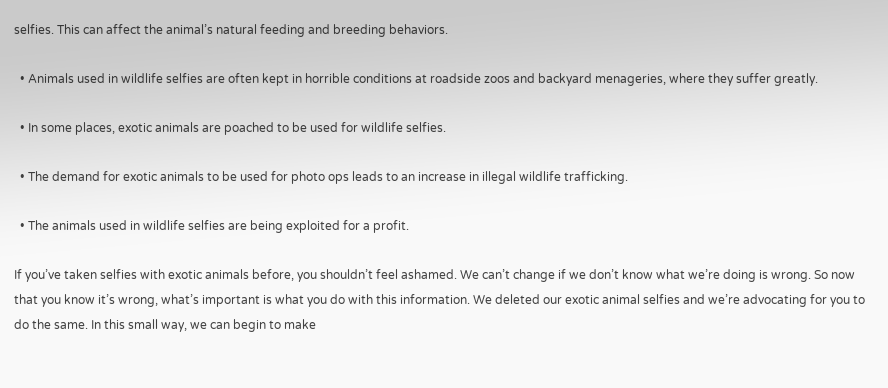selfies. This can affect the animal’s natural feeding and breeding behaviors.

  • Animals used in wildlife selfies are often kept in horrible conditions at roadside zoos and backyard menageries, where they suffer greatly.

  • In some places, exotic animals are poached to be used for wildlife selfies.

  • The demand for exotic animals to be used for photo ops leads to an increase in illegal wildlife trafficking.

  • The animals used in wildlife selfies are being exploited for a profit.

If you’ve taken selfies with exotic animals before, you shouldn’t feel ashamed. We can’t change if we don’t know what we’re doing is wrong. So now that you know it’s wrong, what’s important is what you do with this information. We deleted our exotic animal selfies and we’re advocating for you to do the same. In this small way, we can begin to make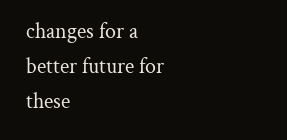changes for a better future for these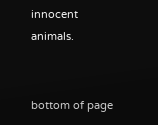innocent animals.


bottom of page